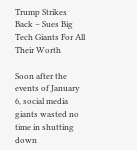Trump Strikes Back – Sues Big Tech Giants For All Their Worth

Soon after the events of January 6, social media giants wasted no time in shutting down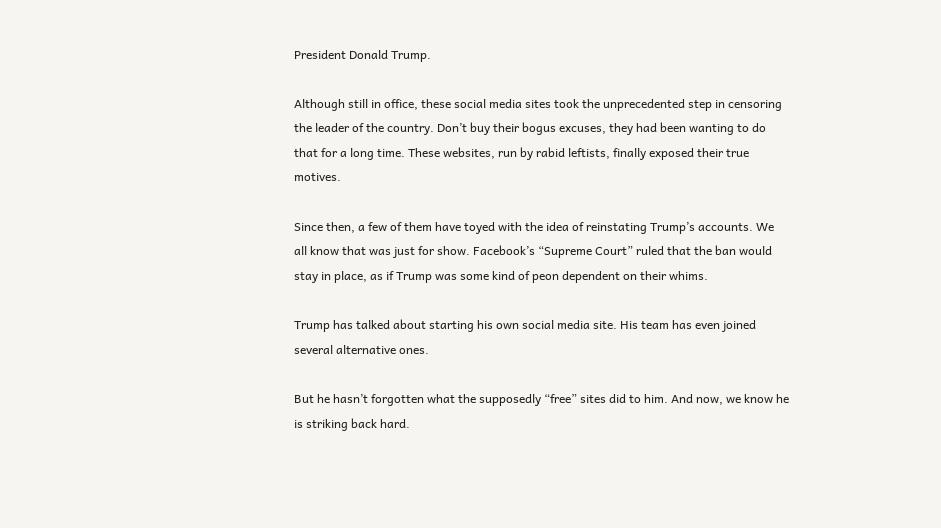President Donald Trump.

Although still in office, these social media sites took the unprecedented step in censoring the leader of the country. Don’t buy their bogus excuses, they had been wanting to do that for a long time. These websites, run by rabid leftists, finally exposed their true motives.

Since then, a few of them have toyed with the idea of reinstating Trump’s accounts. We all know that was just for show. Facebook’s “Supreme Court” ruled that the ban would stay in place, as if Trump was some kind of peon dependent on their whims.

Trump has talked about starting his own social media site. His team has even joined several alternative ones.

But he hasn’t forgotten what the supposedly “free” sites did to him. And now, we know he is striking back hard.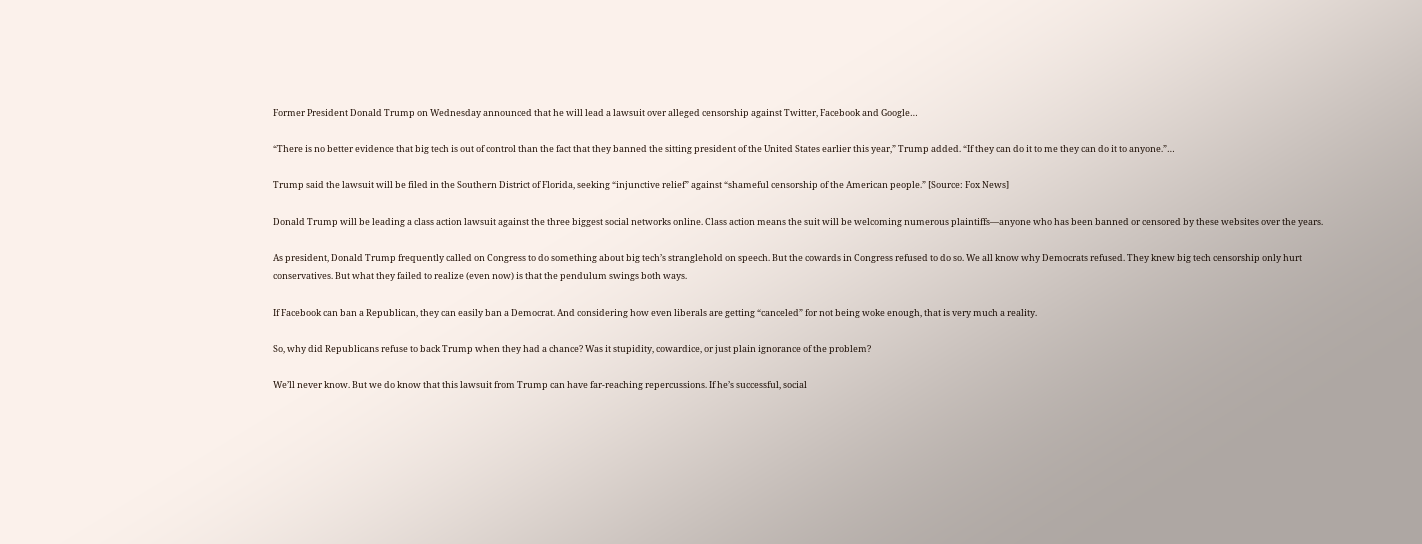Former President Donald Trump on Wednesday announced that he will lead a lawsuit over alleged censorship against Twitter, Facebook and Google…

“There is no better evidence that big tech is out of control than the fact that they banned the sitting president of the United States earlier this year,” Trump added. “If they can do it to me they can do it to anyone.”…

Trump said the lawsuit will be filed in the Southern District of Florida, seeking “injunctive relief” against “shameful censorship of the American people.” [Source: Fox News]

Donald Trump will be leading a class action lawsuit against the three biggest social networks online. Class action means the suit will be welcoming numerous plaintiffs—anyone who has been banned or censored by these websites over the years.

As president, Donald Trump frequently called on Congress to do something about big tech’s stranglehold on speech. But the cowards in Congress refused to do so. We all know why Democrats refused. They knew big tech censorship only hurt conservatives. But what they failed to realize (even now) is that the pendulum swings both ways.

If Facebook can ban a Republican, they can easily ban a Democrat. And considering how even liberals are getting “canceled” for not being woke enough, that is very much a reality.

So, why did Republicans refuse to back Trump when they had a chance? Was it stupidity, cowardice, or just plain ignorance of the problem?

We’ll never know. But we do know that this lawsuit from Trump can have far-reaching repercussions. If he’s successful, social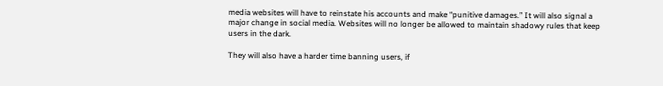media websites will have to reinstate his accounts and make “punitive damages.” It will also signal a major change in social media. Websites will no longer be allowed to maintain shadowy rules that keep users in the dark.

They will also have a harder time banning users, if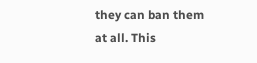they can ban them at all. This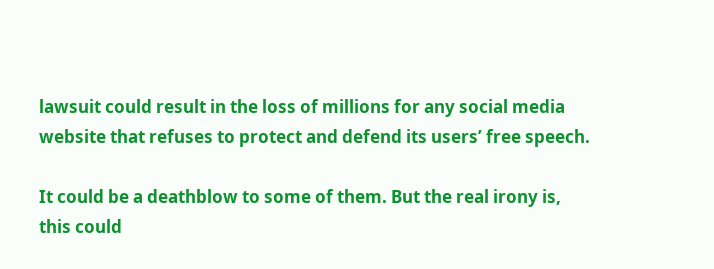lawsuit could result in the loss of millions for any social media website that refuses to protect and defend its users’ free speech.

It could be a deathblow to some of them. But the real irony is, this could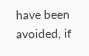have been avoided, if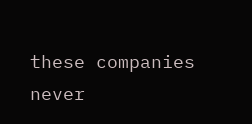these companies never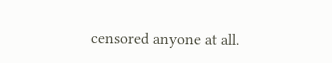censored anyone at all.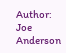Author: Joe Anderson